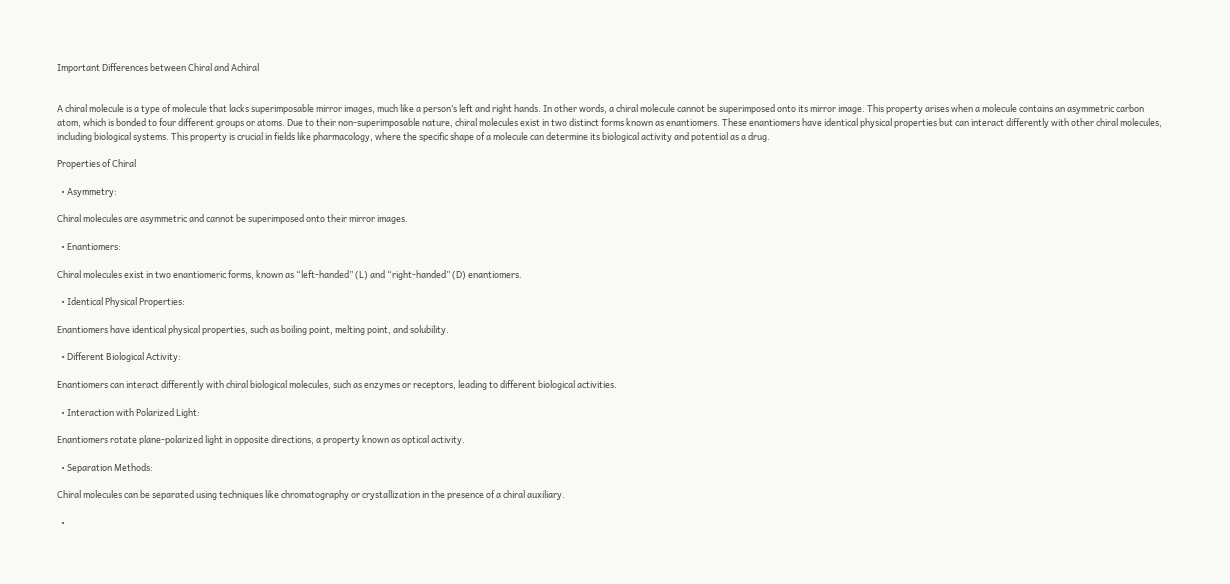Important Differences between Chiral and Achiral


A chiral molecule is a type of molecule that lacks superimposable mirror images, much like a person’s left and right hands. In other words, a chiral molecule cannot be superimposed onto its mirror image. This property arises when a molecule contains an asymmetric carbon atom, which is bonded to four different groups or atoms. Due to their non-superimposable nature, chiral molecules exist in two distinct forms known as enantiomers. These enantiomers have identical physical properties but can interact differently with other chiral molecules, including biological systems. This property is crucial in fields like pharmacology, where the specific shape of a molecule can determine its biological activity and potential as a drug.

Properties of Chiral

  • Asymmetry:

Chiral molecules are asymmetric and cannot be superimposed onto their mirror images.

  • Enantiomers:

Chiral molecules exist in two enantiomeric forms, known as “left-handed” (L) and “right-handed” (D) enantiomers.

  • Identical Physical Properties:

Enantiomers have identical physical properties, such as boiling point, melting point, and solubility.

  • Different Biological Activity:

Enantiomers can interact differently with chiral biological molecules, such as enzymes or receptors, leading to different biological activities.

  • Interaction with Polarized Light:

Enantiomers rotate plane-polarized light in opposite directions, a property known as optical activity.

  • Separation Methods:

Chiral molecules can be separated using techniques like chromatography or crystallization in the presence of a chiral auxiliary.

  •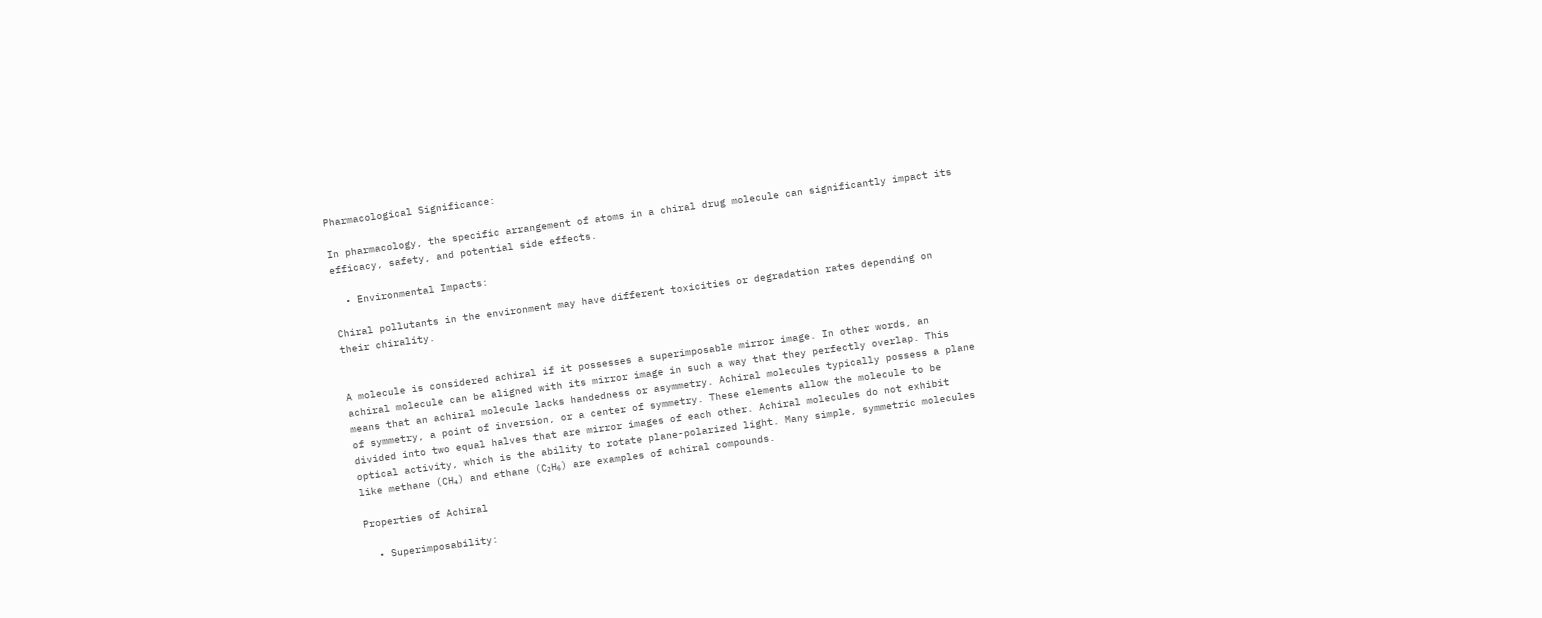Pharmacological Significance:

In pharmacology, the specific arrangement of atoms in a chiral drug molecule can significantly impact its efficacy, safety, and potential side effects.

  • Environmental Impacts:

Chiral pollutants in the environment may have different toxicities or degradation rates depending on their chirality.


A molecule is considered achiral if it possesses a superimposable mirror image. In other words, an achiral molecule can be aligned with its mirror image in such a way that they perfectly overlap. This means that an achiral molecule lacks handedness or asymmetry. Achiral molecules typically possess a plane of symmetry, a point of inversion, or a center of symmetry. These elements allow the molecule to be divided into two equal halves that are mirror images of each other. Achiral molecules do not exhibit optical activity, which is the ability to rotate plane-polarized light. Many simple, symmetric molecules like methane (CH₄) and ethane (C₂H₆) are examples of achiral compounds.

Properties of Achiral

  • Superimposability: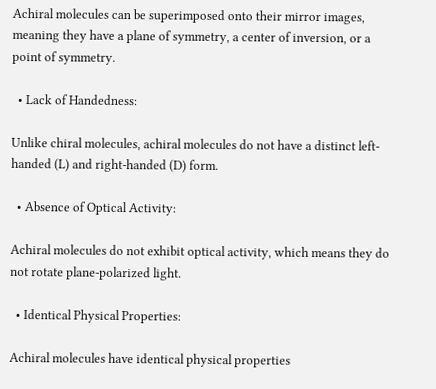Achiral molecules can be superimposed onto their mirror images, meaning they have a plane of symmetry, a center of inversion, or a point of symmetry.

  • Lack of Handedness:

Unlike chiral molecules, achiral molecules do not have a distinct left-handed (L) and right-handed (D) form.

  • Absence of Optical Activity:

Achiral molecules do not exhibit optical activity, which means they do not rotate plane-polarized light.

  • Identical Physical Properties:

Achiral molecules have identical physical properties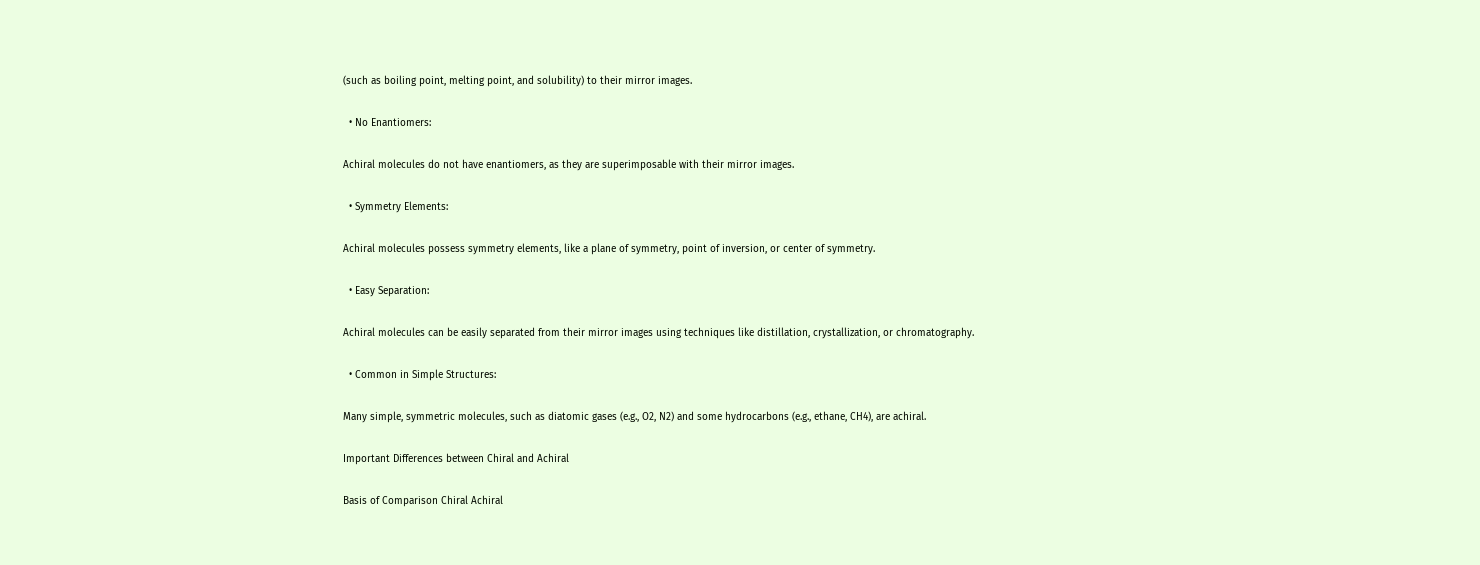(such as boiling point, melting point, and solubility) to their mirror images.

  • No Enantiomers:

Achiral molecules do not have enantiomers, as they are superimposable with their mirror images.

  • Symmetry Elements:

Achiral molecules possess symmetry elements, like a plane of symmetry, point of inversion, or center of symmetry.

  • Easy Separation:

Achiral molecules can be easily separated from their mirror images using techniques like distillation, crystallization, or chromatography.

  • Common in Simple Structures:

Many simple, symmetric molecules, such as diatomic gases (e.g., O2, N2) and some hydrocarbons (e.g., ethane, CH4), are achiral.

Important Differences between Chiral and Achiral

Basis of Comparison Chiral Achiral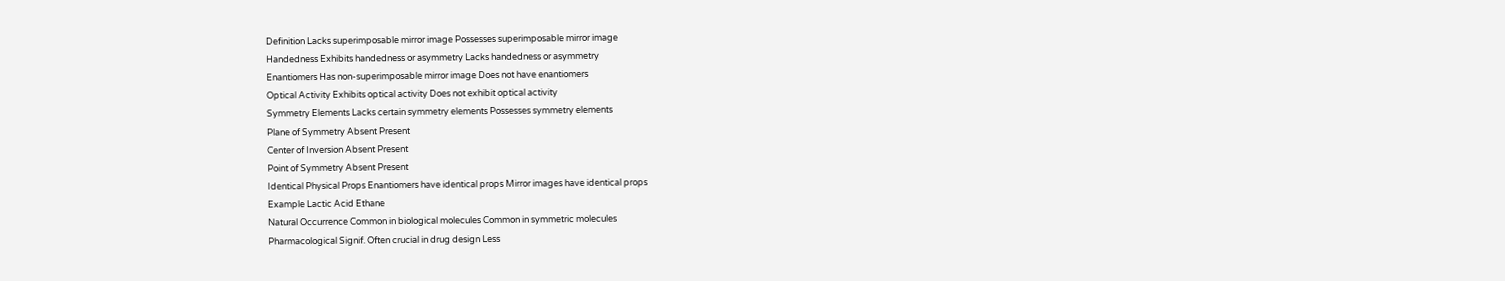Definition Lacks superimposable mirror image Possesses superimposable mirror image
Handedness Exhibits handedness or asymmetry Lacks handedness or asymmetry
Enantiomers Has non-superimposable mirror image Does not have enantiomers
Optical Activity Exhibits optical activity Does not exhibit optical activity
Symmetry Elements Lacks certain symmetry elements Possesses symmetry elements
Plane of Symmetry Absent Present
Center of Inversion Absent Present
Point of Symmetry Absent Present
Identical Physical Props Enantiomers have identical props Mirror images have identical props
Example Lactic Acid Ethane
Natural Occurrence Common in biological molecules Common in symmetric molecules
Pharmacological Signif. Often crucial in drug design Less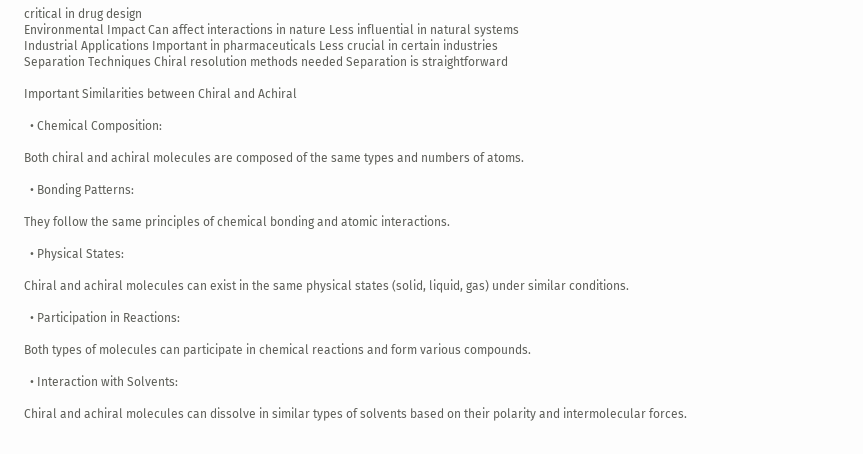critical in drug design
Environmental Impact Can affect interactions in nature Less influential in natural systems
Industrial Applications Important in pharmaceuticals Less crucial in certain industries
Separation Techniques Chiral resolution methods needed Separation is straightforward

Important Similarities between Chiral and Achiral

  • Chemical Composition:

Both chiral and achiral molecules are composed of the same types and numbers of atoms.

  • Bonding Patterns:

They follow the same principles of chemical bonding and atomic interactions.

  • Physical States:

Chiral and achiral molecules can exist in the same physical states (solid, liquid, gas) under similar conditions.

  • Participation in Reactions:

Both types of molecules can participate in chemical reactions and form various compounds.

  • Interaction with Solvents:

Chiral and achiral molecules can dissolve in similar types of solvents based on their polarity and intermolecular forces.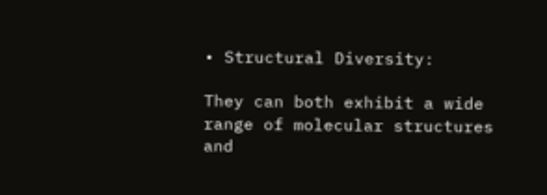• Structural Diversity:

They can both exhibit a wide range of molecular structures and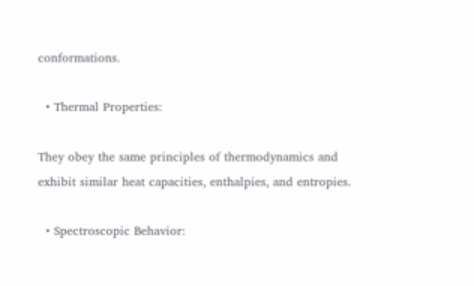conformations.

  • Thermal Properties:

They obey the same principles of thermodynamics and exhibit similar heat capacities, enthalpies, and entropies.

  • Spectroscopic Behavior: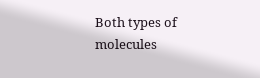Both types of molecules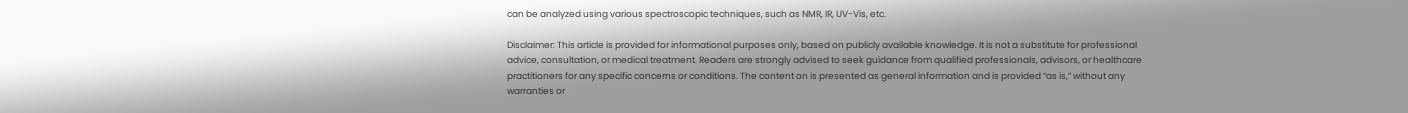can be analyzed using various spectroscopic techniques, such as NMR, IR, UV-Vis, etc.

Disclaimer: This article is provided for informational purposes only, based on publicly available knowledge. It is not a substitute for professional advice, consultation, or medical treatment. Readers are strongly advised to seek guidance from qualified professionals, advisors, or healthcare practitioners for any specific concerns or conditions. The content on is presented as general information and is provided “as is,” without any warranties or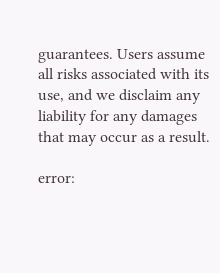guarantees. Users assume all risks associated with its use, and we disclaim any liability for any damages that may occur as a result.

error: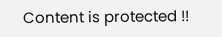Content is protected !!